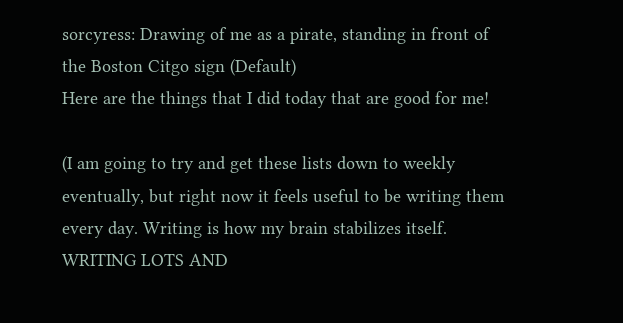sorcyress: Drawing of me as a pirate, standing in front of the Boston Citgo sign (Default)
Here are the things that I did today that are good for me!

(I am going to try and get these lists down to weekly eventually, but right now it feels useful to be writing them every day. Writing is how my brain stabilizes itself. WRITING LOTS AND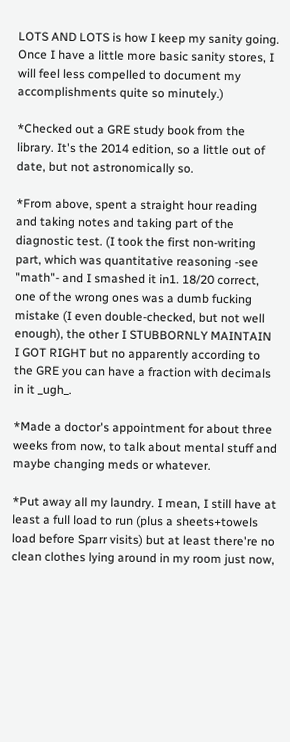LOTS AND LOTS is how I keep my sanity going. Once I have a little more basic sanity stores, I will feel less compelled to document my accomplishments quite so minutely.)

*Checked out a GRE study book from the library. It's the 2014 edition, so a little out of date, but not astronomically so.

*From above, spent a straight hour reading and taking notes and taking part of the diagnostic test. (I took the first non-writing part, which was quantitative reasoning -see "math"- and I smashed it in1. 18/20 correct, one of the wrong ones was a dumb fucking mistake (I even double-checked, but not well enough), the other I STUBBORNLY MAINTAIN I GOT RIGHT but no apparently according to the GRE you can have a fraction with decimals in it _ugh_.

*Made a doctor's appointment for about three weeks from now, to talk about mental stuff and maybe changing meds or whatever.

*Put away all my laundry. I mean, I still have at least a full load to run (plus a sheets+towels load before Sparr visits) but at least there're no clean clothes lying around in my room just now,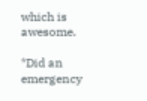which is awesome.

*Did an emergency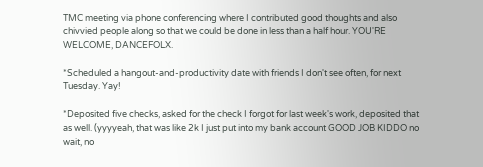TMC meeting via phone conferencing where I contributed good thoughts and also chivvied people along so that we could be done in less than a half hour. YOU'RE WELCOME, DANCEFOLX.

*Scheduled a hangout-and-productivity date with friends I don't see often, for next Tuesday. Yay!

*Deposited five checks, asked for the check I forgot for last week's work, deposited that as well. (yyyyeah, that was like 2k I just put into my bank account GOOD JOB KIDDO no wait, no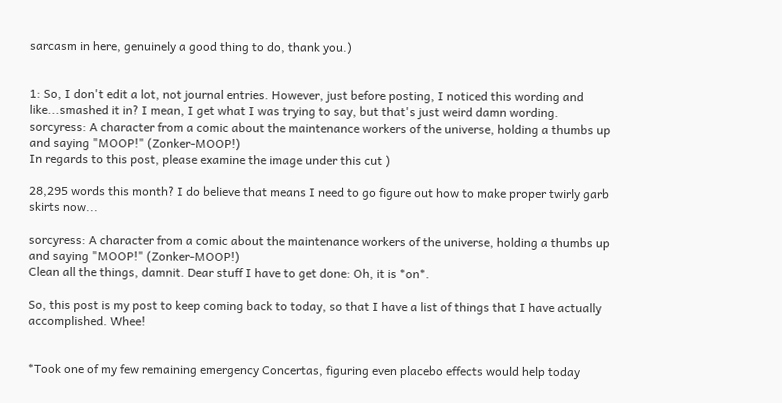sarcasm in here, genuinely a good thing to do, thank you.)


1: So, I don't edit a lot, not journal entries. However, just before posting, I noticed this wording and like...smashed it in? I mean, I get what I was trying to say, but that's just weird damn wording.
sorcyress: A character from a comic about the maintenance workers of the universe, holding a thumbs up and saying "MOOP!" (Zonker-MOOP!)
In regards to this post, please examine the image under this cut )

28,295 words this month? I do believe that means I need to go figure out how to make proper twirly garb skirts now...

sorcyress: A character from a comic about the maintenance workers of the universe, holding a thumbs up and saying "MOOP!" (Zonker-MOOP!)
Clean all the things, damnit. Dear stuff I have to get done: Oh, it is *on*.

So, this post is my post to keep coming back to today, so that I have a list of things that I have actually accomplished. Whee!


*Took one of my few remaining emergency Concertas, figuring even placebo effects would help today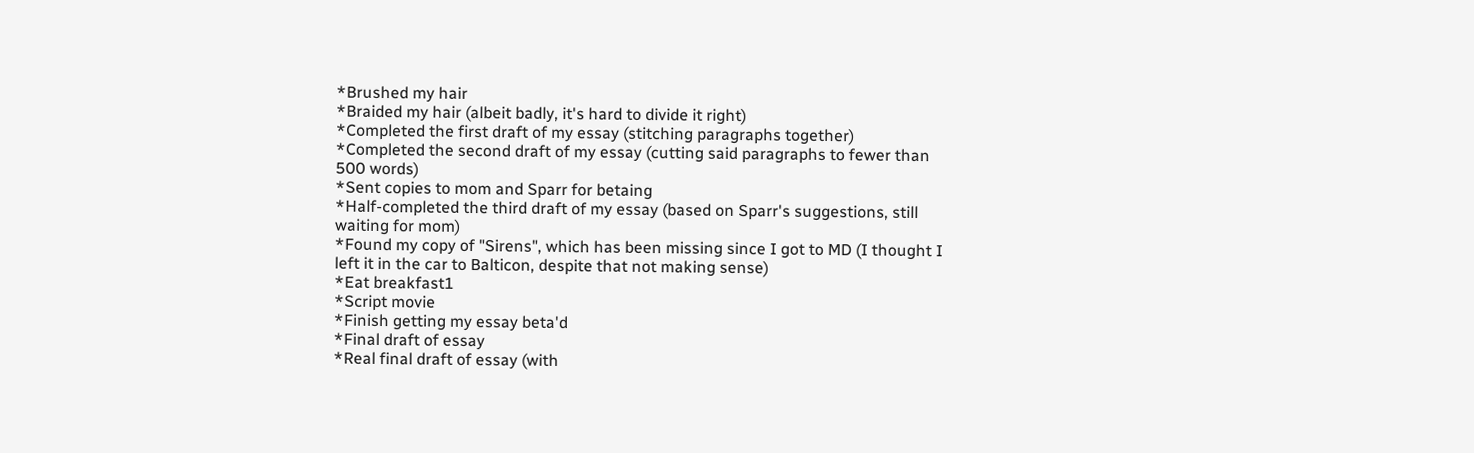*Brushed my hair
*Braided my hair (albeit badly, it's hard to divide it right)
*Completed the first draft of my essay (stitching paragraphs together)
*Completed the second draft of my essay (cutting said paragraphs to fewer than 500 words)
*Sent copies to mom and Sparr for betaing
*Half-completed the third draft of my essay (based on Sparr's suggestions, still waiting for mom)
*Found my copy of "Sirens", which has been missing since I got to MD (I thought I left it in the car to Balticon, despite that not making sense)
*Eat breakfast1
*Script movie
*Finish getting my essay beta'd
*Final draft of essay
*Real final draft of essay (with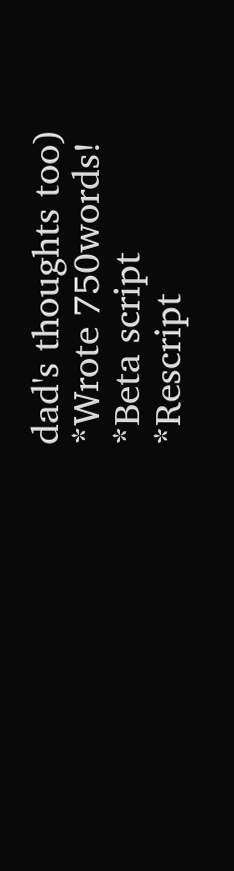dad's thoughts too)
*Wrote 750words!
*Beta script
*Rescript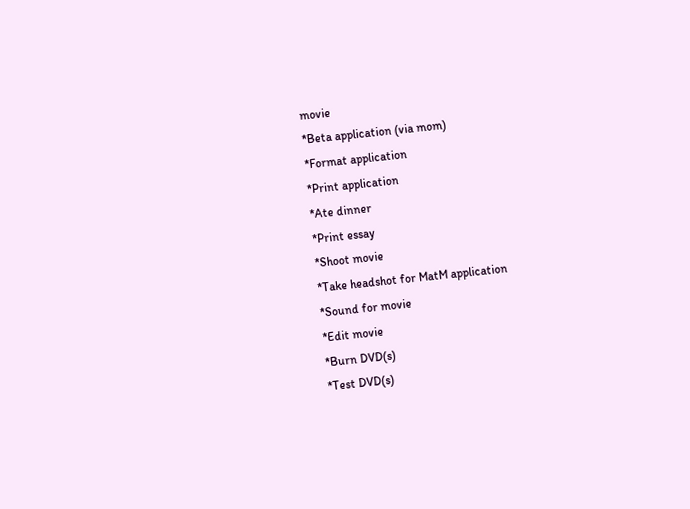movie
*Beta application (via mom)
*Format application
*Print application
*Ate dinner
*Print essay
*Shoot movie
*Take headshot for MatM application
*Sound for movie
*Edit movie
*Burn DVD(s)
*Test DVD(s)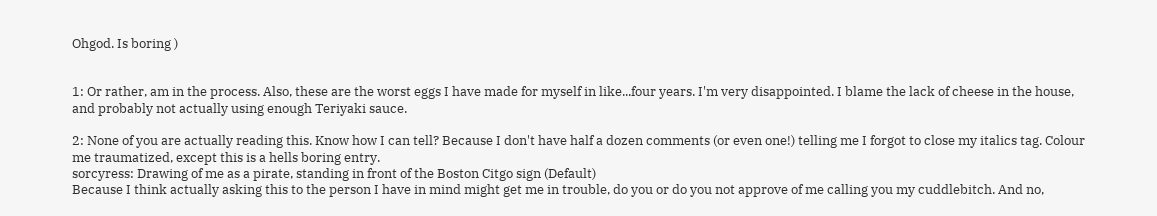Ohgod. Is boring )


1: Or rather, am in the process. Also, these are the worst eggs I have made for myself in like...four years. I'm very disappointed. I blame the lack of cheese in the house, and probably not actually using enough Teriyaki sauce.

2: None of you are actually reading this. Know how I can tell? Because I don't have half a dozen comments (or even one!) telling me I forgot to close my italics tag. Colour me traumatized, except this is a hells boring entry.
sorcyress: Drawing of me as a pirate, standing in front of the Boston Citgo sign (Default)
Because I think actually asking this to the person I have in mind might get me in trouble, do you or do you not approve of me calling you my cuddlebitch. And no,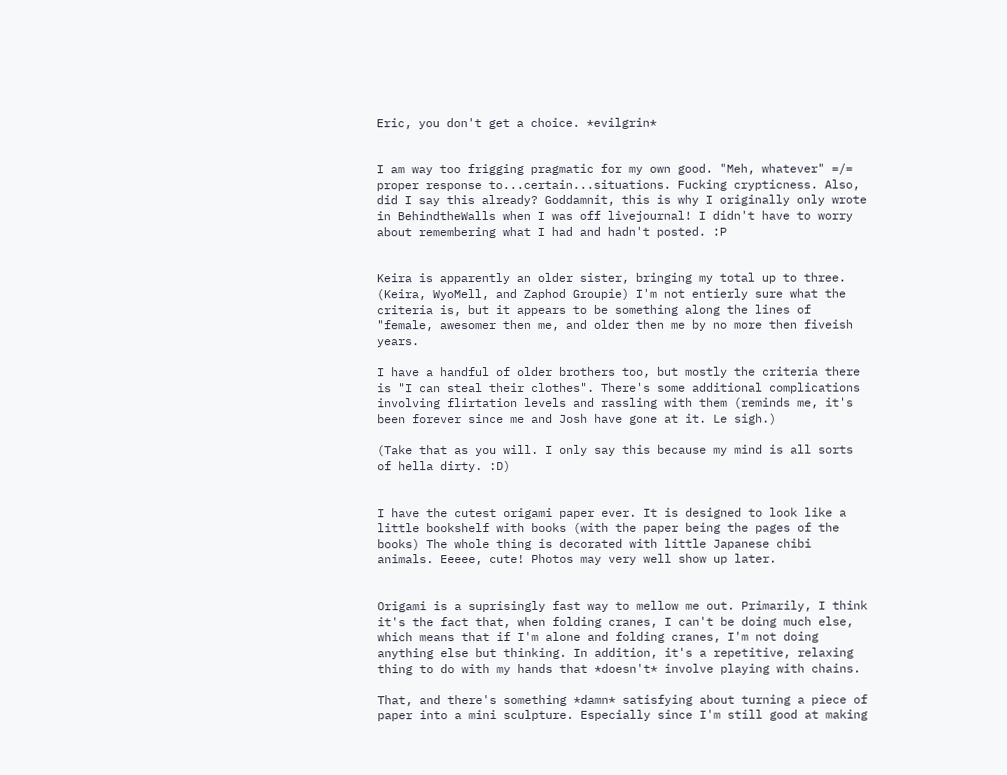Eric, you don't get a choice. *evilgrin*


I am way too frigging pragmatic for my own good. "Meh, whatever" =/= proper response to...certain...situations. Fucking crypticness. Also, did I say this already? Goddamnit, this is why I originally only wrote in BehindtheWalls when I was off livejournal! I didn't have to worry about remembering what I had and hadn't posted. :P


Keira is apparently an older sister, bringing my total up to three. (Keira, WyoMell, and Zaphod Groupie) I'm not entierly sure what the criteria is, but it appears to be something along the lines of "female, awesomer then me, and older then me by no more then fiveish years.

I have a handful of older brothers too, but mostly the criteria there is "I can steal their clothes". There's some additional complications involving flirtation levels and rassling with them (reminds me, it's been forever since me and Josh have gone at it. Le sigh.)

(Take that as you will. I only say this because my mind is all sorts of hella dirty. :D)


I have the cutest origami paper ever. It is designed to look like a little bookshelf with books (with the paper being the pages of the books) The whole thing is decorated with little Japanese chibi animals. Eeeee, cute! Photos may very well show up later.


Origami is a suprisingly fast way to mellow me out. Primarily, I think it's the fact that, when folding cranes, I can't be doing much else, which means that if I'm alone and folding cranes, I'm not doing anything else but thinking. In addition, it's a repetitive, relaxing thing to do with my hands that *doesn't* involve playing with chains.

That, and there's something *damn* satisfying about turning a piece of paper into a mini sculpture. Especially since I'm still good at making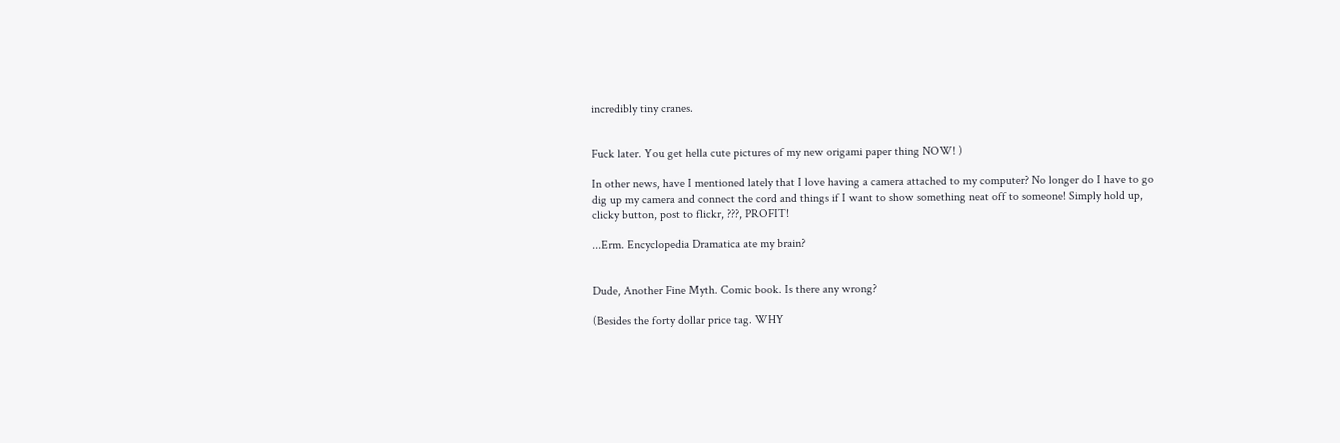incredibly tiny cranes.


Fuck later. You get hella cute pictures of my new origami paper thing NOW! )

In other news, have I mentioned lately that I love having a camera attached to my computer? No longer do I have to go dig up my camera and connect the cord and things if I want to show something neat off to someone! Simply hold up, clicky button, post to flickr, ???, PROFIT!

...Erm. Encyclopedia Dramatica ate my brain?


Dude, Another Fine Myth. Comic book. Is there any wrong?

(Besides the forty dollar price tag. WHY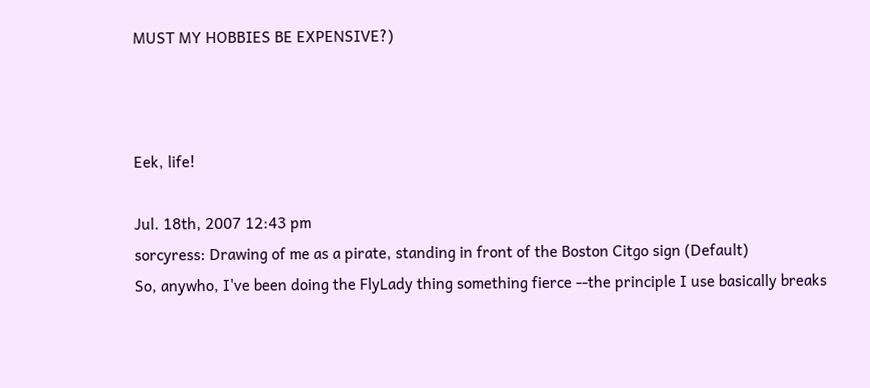MUST MY HOBBIES BE EXPENSIVE?)



Eek, life!

Jul. 18th, 2007 12:43 pm
sorcyress: Drawing of me as a pirate, standing in front of the Boston Citgo sign (Default)
So, anywho, I've been doing the FlyLady thing something fierce --the principle I use basically breaks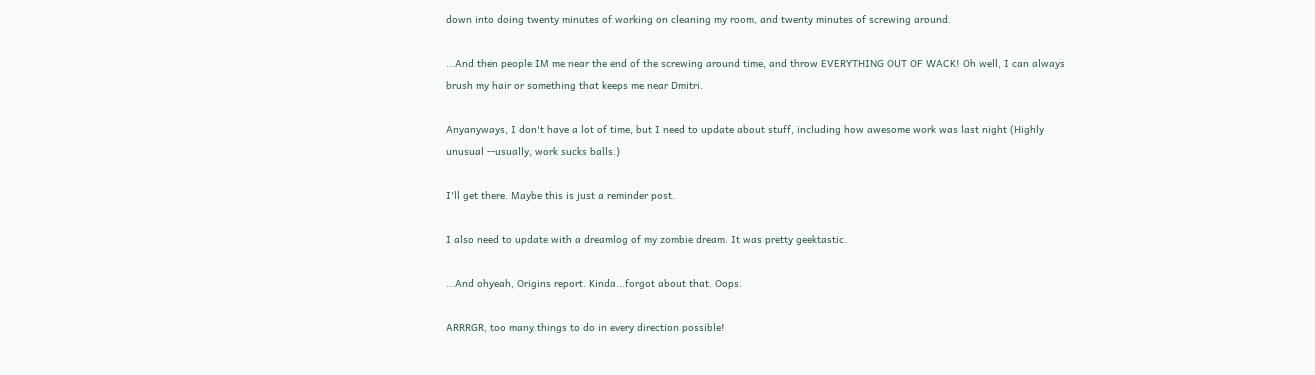down into doing twenty minutes of working on cleaning my room, and twenty minutes of screwing around.

...And then people IM me near the end of the screwing around time, and throw EVERYTHING OUT OF WACK! Oh well, I can always brush my hair or something that keeps me near Dmitri.

Anyanyways, I don't have a lot of time, but I need to update about stuff, including how awesome work was last night (Highly unusual --usually, work sucks balls.)

I'll get there. Maybe this is just a reminder post.

I also need to update with a dreamlog of my zombie dream. It was pretty geektastic.

...And ohyeah, Origins report. Kinda...forgot about that. Oops.

ARRRGR, too many things to do in every direction possible!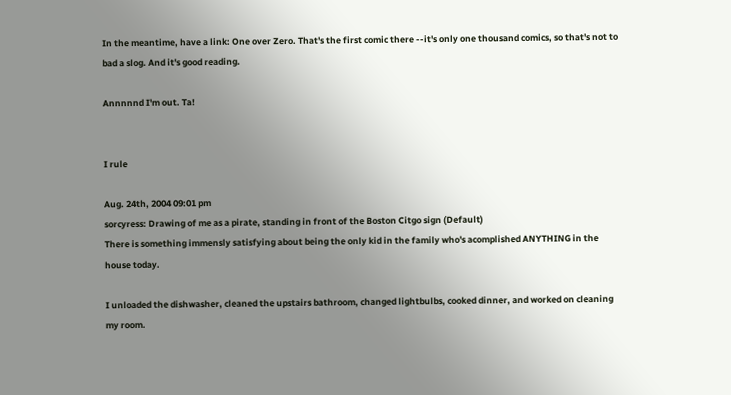In the meantime, have a link: One over Zero. That's the first comic there --it's only one thousand comics, so that's not to bad a slog. And it's good reading.

Annnnnd I'm out. Ta!


I rule

Aug. 24th, 2004 09:01 pm
sorcyress: Drawing of me as a pirate, standing in front of the Boston Citgo sign (Default)
There is something immensly satisfying about being the only kid in the family who's acomplished ANYTHING in the house today.

I unloaded the dishwasher, cleaned the upstairs bathroom, changed lightbulbs, cooked dinner, and worked on cleaning my room.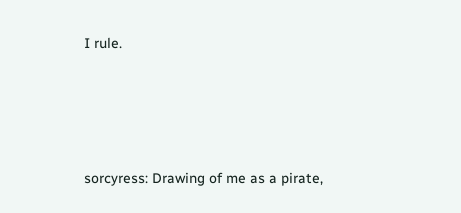I rule.




sorcyress: Drawing of me as a pirate,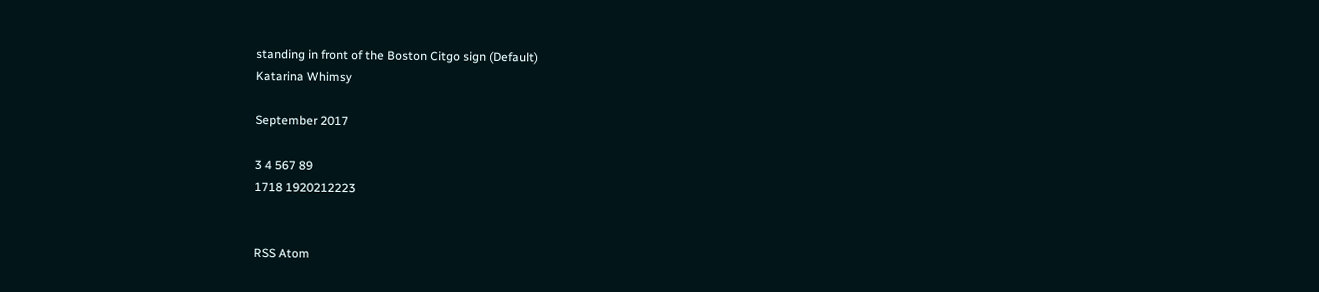standing in front of the Boston Citgo sign (Default)
Katarina Whimsy

September 2017

3 4 567 89
1718 1920212223


RSS Atom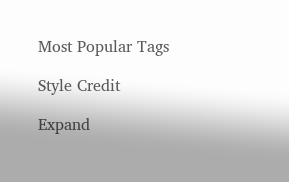Most Popular Tags

Style Credit

Expand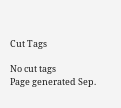Cut Tags

No cut tags
Page generated Sep.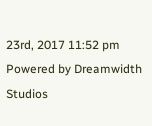23rd, 2017 11:52 pm
Powered by Dreamwidth Studios